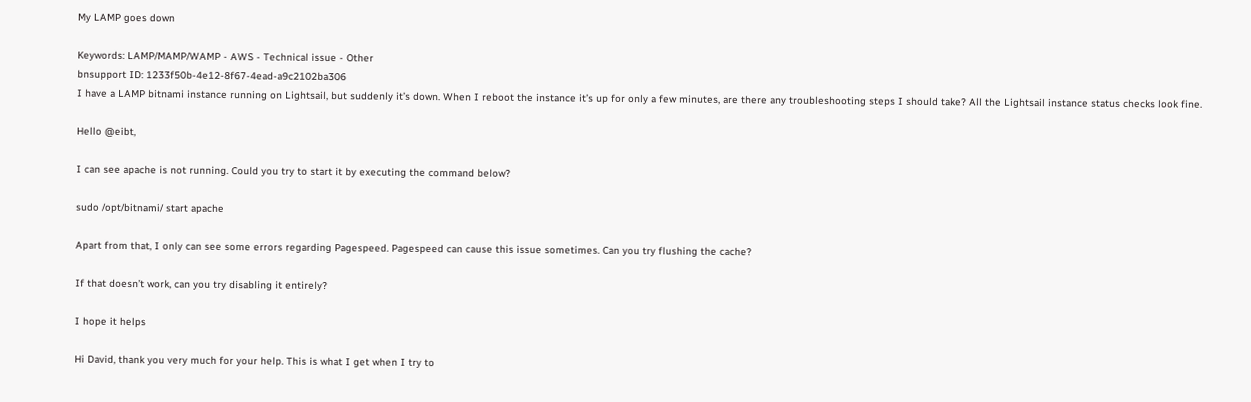My LAMP goes down

Keywords: LAMP/MAMP/WAMP - AWS - Technical issue - Other
bnsupport ID: 1233f50b-4e12-8f67-4ead-a9c2102ba306
I have a LAMP bitnami instance running on Lightsail, but suddenly it’s down. When I reboot the instance it’s up for only a few minutes, are there any troubleshooting steps I should take? All the Lightsail instance status checks look fine.

Hello @eibt,

I can see apache is not running. Could you try to start it by executing the command below?

sudo /opt/bitnami/ start apache

Apart from that, I only can see some errors regarding Pagespeed. Pagespeed can cause this issue sometimes. Can you try flushing the cache?

If that doesn’t work, can you try disabling it entirely?

I hope it helps

Hi David, thank you very much for your help. This is what I get when I try to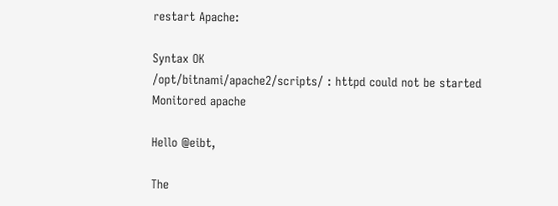restart Apache:

Syntax OK
/opt/bitnami/apache2/scripts/ : httpd could not be started
Monitored apache

Hello @eibt,

The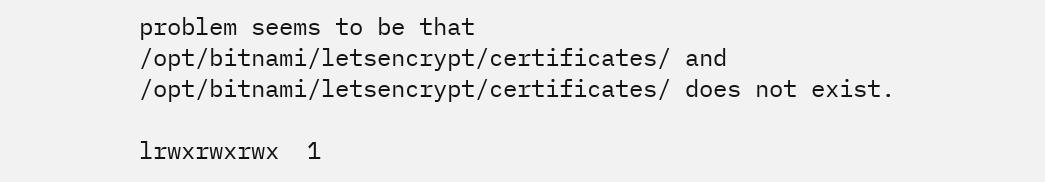problem seems to be that /opt/bitnami/letsencrypt/certificates/ and /opt/bitnami/letsencrypt/certificates/ does not exist.

lrwxrwxrwx  1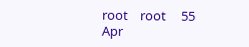root    root     55 Apr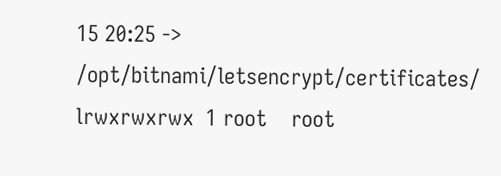15 20:25 -> /opt/bitnami/letsencrypt/certificates/
lrwxrwxrwx  1 root    root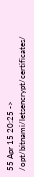55 Apr 15 20:25 -> /opt/bitnami/letsencrypt/certificates/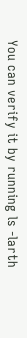You can verify it by running ls -larth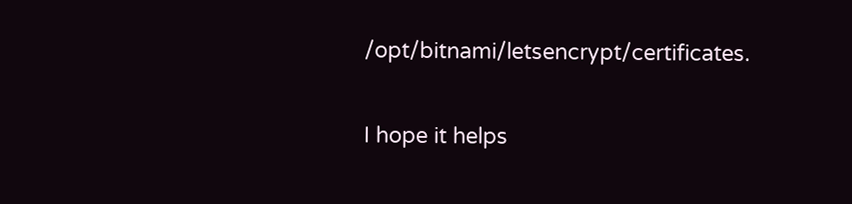/opt/bitnami/letsencrypt/certificates.

I hope it helps